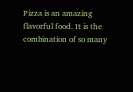Pizza is an amazing flavorful food. It is the combination of so many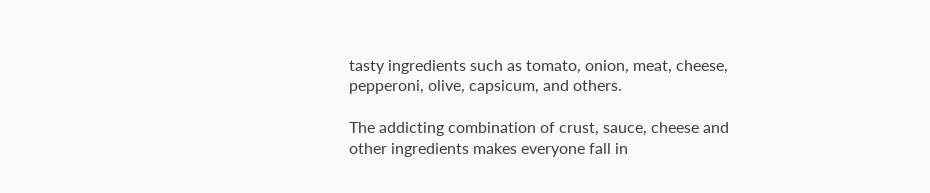tasty ingredients such as tomato, onion, meat, cheese, pepperoni, olive, capsicum, and others.

The addicting combination of crust, sauce, cheese and other ingredients makes everyone fall in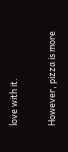love with it.

However, pizza is more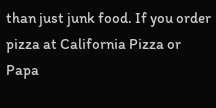than just junk food. If you order pizza at California Pizza or Papa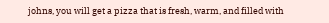johns, you will get a pizza that is fresh, warm, and filled with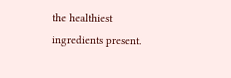the healthiest ingredients present.